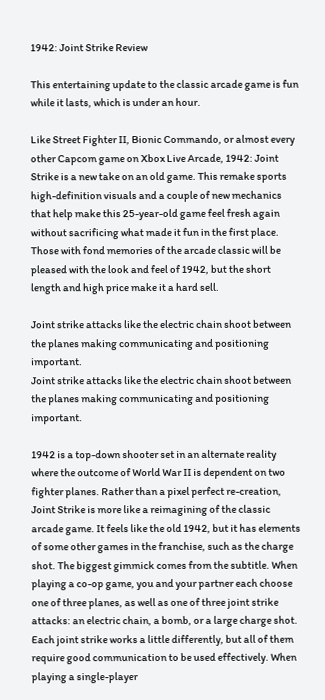1942: Joint Strike Review

This entertaining update to the classic arcade game is fun while it lasts, which is under an hour.

Like Street Fighter II, Bionic Commando, or almost every other Capcom game on Xbox Live Arcade, 1942: Joint Strike is a new take on an old game. This remake sports high-definition visuals and a couple of new mechanics that help make this 25-year-old game feel fresh again without sacrificing what made it fun in the first place. Those with fond memories of the arcade classic will be pleased with the look and feel of 1942, but the short length and high price make it a hard sell.

Joint strike attacks like the electric chain shoot between the planes making communicating and positioning important.
Joint strike attacks like the electric chain shoot between the planes making communicating and positioning important.

1942 is a top-down shooter set in an alternate reality where the outcome of World War II is dependent on two fighter planes. Rather than a pixel perfect re-creation, Joint Strike is more like a reimagining of the classic arcade game. It feels like the old 1942, but it has elements of some other games in the franchise, such as the charge shot. The biggest gimmick comes from the subtitle. When playing a co-op game, you and your partner each choose one of three planes, as well as one of three joint strike attacks: an electric chain, a bomb, or a large charge shot. Each joint strike works a little differently, but all of them require good communication to be used effectively. When playing a single-player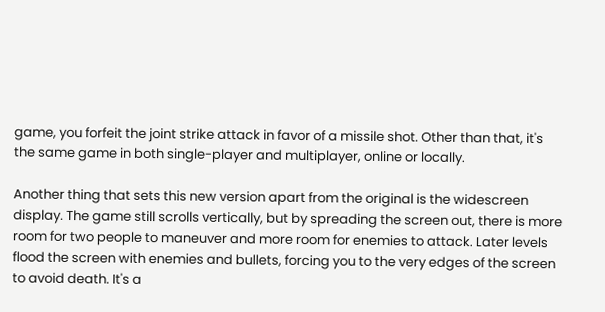game, you forfeit the joint strike attack in favor of a missile shot. Other than that, it's the same game in both single-player and multiplayer, online or locally.

Another thing that sets this new version apart from the original is the widescreen display. The game still scrolls vertically, but by spreading the screen out, there is more room for two people to maneuver and more room for enemies to attack. Later levels flood the screen with enemies and bullets, forcing you to the very edges of the screen to avoid death. It's a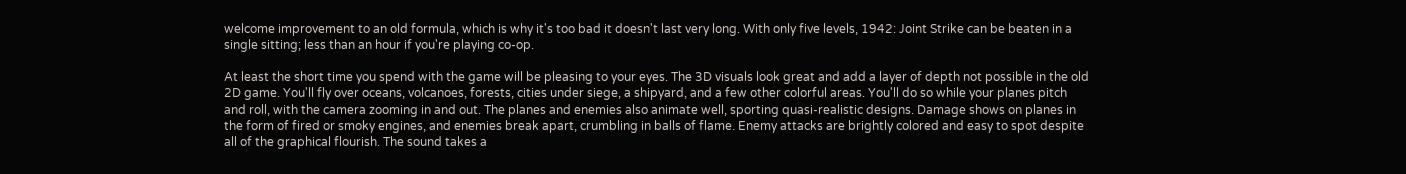welcome improvement to an old formula, which is why it's too bad it doesn't last very long. With only five levels, 1942: Joint Strike can be beaten in a single sitting; less than an hour if you're playing co-op.

At least the short time you spend with the game will be pleasing to your eyes. The 3D visuals look great and add a layer of depth not possible in the old 2D game. You'll fly over oceans, volcanoes, forests, cities under siege, a shipyard, and a few other colorful areas. You'll do so while your planes pitch and roll, with the camera zooming in and out. The planes and enemies also animate well, sporting quasi-realistic designs. Damage shows on planes in the form of fired or smoky engines, and enemies break apart, crumbling in balls of flame. Enemy attacks are brightly colored and easy to spot despite all of the graphical flourish. The sound takes a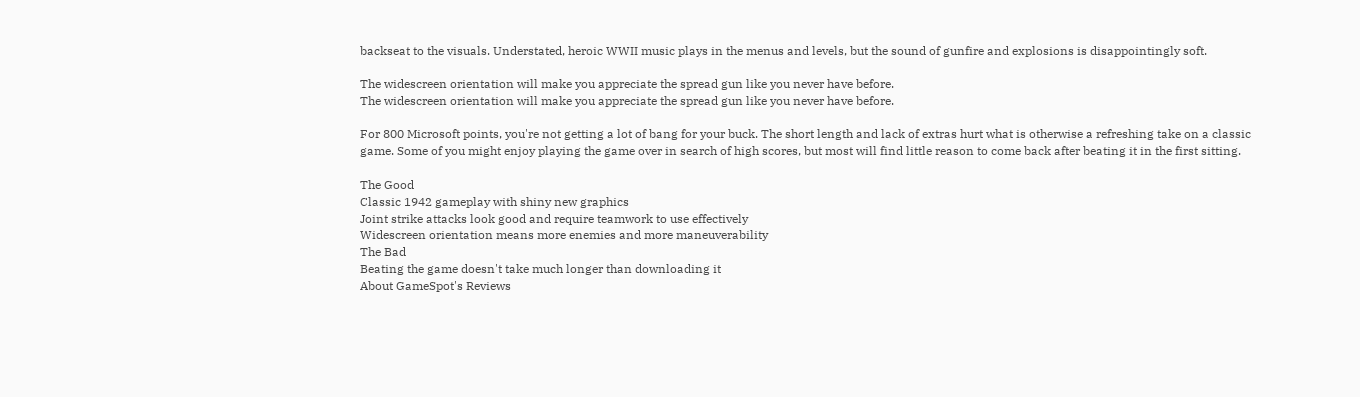backseat to the visuals. Understated, heroic WWII music plays in the menus and levels, but the sound of gunfire and explosions is disappointingly soft.

The widescreen orientation will make you appreciate the spread gun like you never have before.
The widescreen orientation will make you appreciate the spread gun like you never have before.

For 800 Microsoft points, you're not getting a lot of bang for your buck. The short length and lack of extras hurt what is otherwise a refreshing take on a classic game. Some of you might enjoy playing the game over in search of high scores, but most will find little reason to come back after beating it in the first sitting.

The Good
Classic 1942 gameplay with shiny new graphics
Joint strike attacks look good and require teamwork to use effectively
Widescreen orientation means more enemies and more maneuverability
The Bad
Beating the game doesn't take much longer than downloading it
About GameSpot's Reviews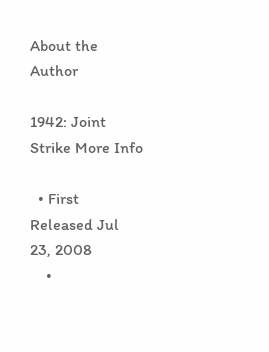About the Author

1942: Joint Strike More Info

  • First Released Jul 23, 2008
    •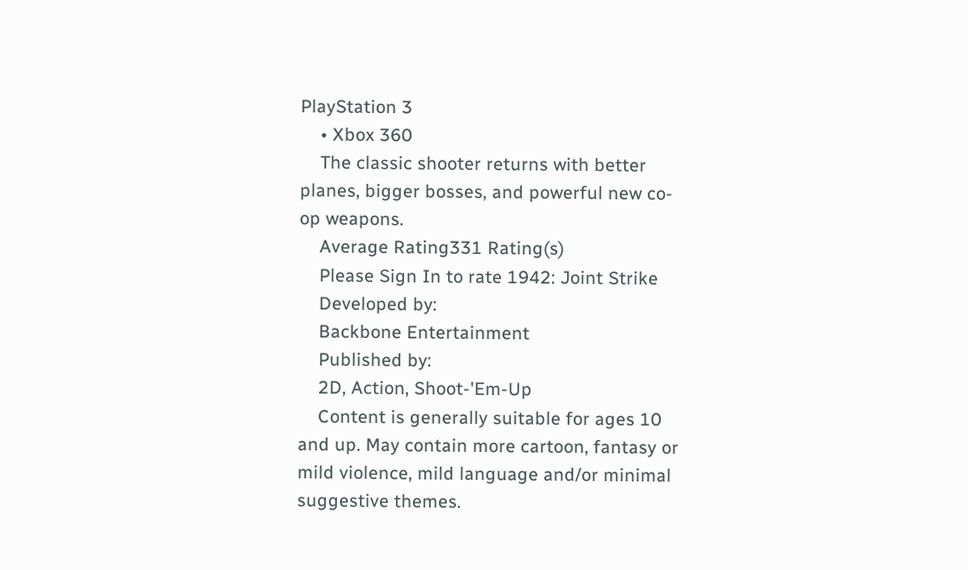PlayStation 3
    • Xbox 360
    The classic shooter returns with better planes, bigger bosses, and powerful new co-op weapons.
    Average Rating331 Rating(s)
    Please Sign In to rate 1942: Joint Strike
    Developed by:
    Backbone Entertainment
    Published by:
    2D, Action, Shoot-'Em-Up
    Content is generally suitable for ages 10 and up. May contain more cartoon, fantasy or mild violence, mild language and/or minimal suggestive themes.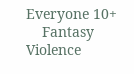Everyone 10+
    Fantasy Violence